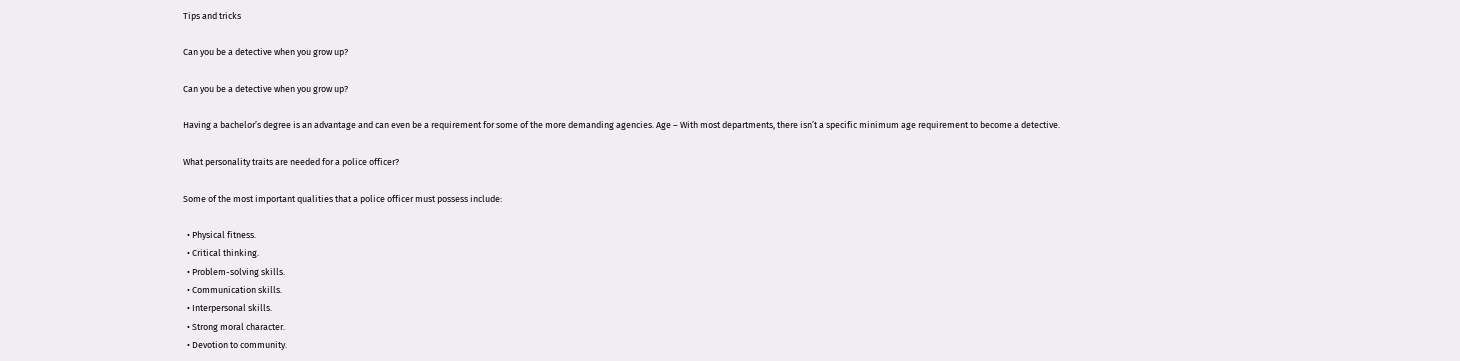Tips and tricks

Can you be a detective when you grow up?

Can you be a detective when you grow up?

Having a bachelor’s degree is an advantage and can even be a requirement for some of the more demanding agencies. Age – With most departments, there isn’t a specific minimum age requirement to become a detective.

What personality traits are needed for a police officer?

Some of the most important qualities that a police officer must possess include:

  • Physical fitness.
  • Critical thinking.
  • Problem-solving skills.
  • Communication skills.
  • Interpersonal skills.
  • Strong moral character.
  • Devotion to community.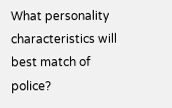What personality characteristics will best match of police?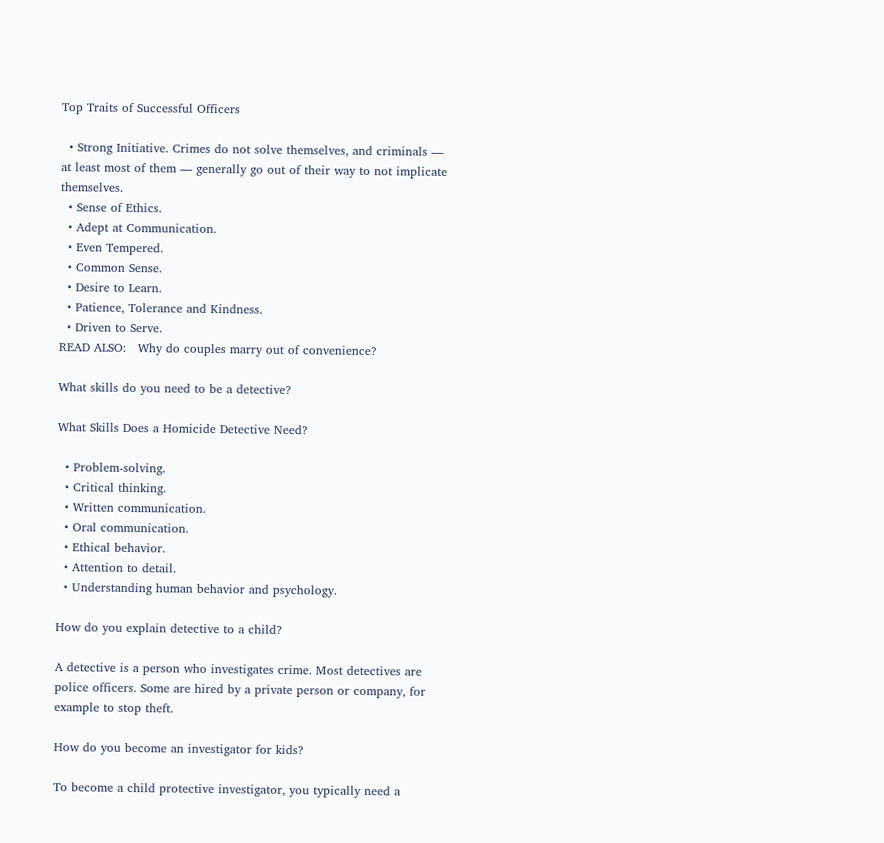Top Traits of Successful Officers

  • Strong Initiative. Crimes do not solve themselves, and criminals — at least most of them — generally go out of their way to not implicate themselves.
  • Sense of Ethics.
  • Adept at Communication.
  • Even Tempered.
  • Common Sense.
  • Desire to Learn.
  • Patience, Tolerance and Kindness.
  • Driven to Serve.
READ ALSO:   Why do couples marry out of convenience?

What skills do you need to be a detective?

What Skills Does a Homicide Detective Need?

  • Problem-solving.
  • Critical thinking.
  • Written communication.
  • Oral communication.
  • Ethical behavior.
  • Attention to detail.
  • Understanding human behavior and psychology.

How do you explain detective to a child?

A detective is a person who investigates crime. Most detectives are police officers. Some are hired by a private person or company, for example to stop theft.

How do you become an investigator for kids?

To become a child protective investigator, you typically need a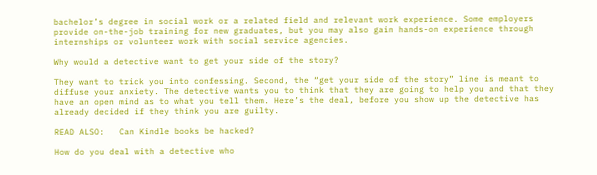bachelor’s degree in social work or a related field and relevant work experience. Some employers provide on-the-job training for new graduates, but you may also gain hands-on experience through internships or volunteer work with social service agencies.

Why would a detective want to get your side of the story?

They want to trick you into confessing. Second, the “get your side of the story” line is meant to diffuse your anxiety. The detective wants you to think that they are going to help you and that they have an open mind as to what you tell them. Here’s the deal, before you show up the detective has already decided if they think you are guilty.

READ ALSO:   Can Kindle books be hacked?

How do you deal with a detective who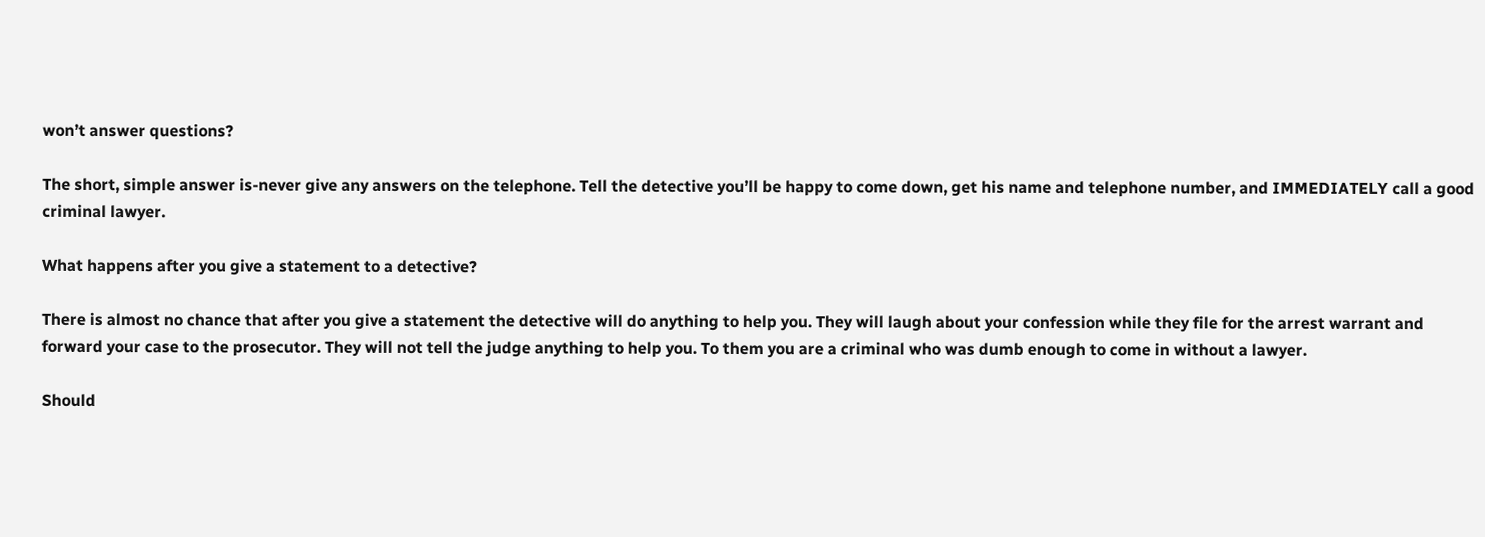won’t answer questions?

The short, simple answer is-never give any answers on the telephone. Tell the detective you’ll be happy to come down, get his name and telephone number, and IMMEDIATELY call a good criminal lawyer.

What happens after you give a statement to a detective?

There is almost no chance that after you give a statement the detective will do anything to help you. They will laugh about your confession while they file for the arrest warrant and forward your case to the prosecutor. They will not tell the judge anything to help you. To them you are a criminal who was dumb enough to come in without a lawyer.

Should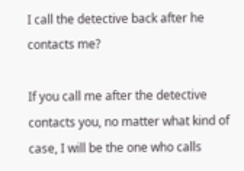I call the detective back after he contacts me?

If you call me after the detective contacts you, no matter what kind of case, I will be the one who calls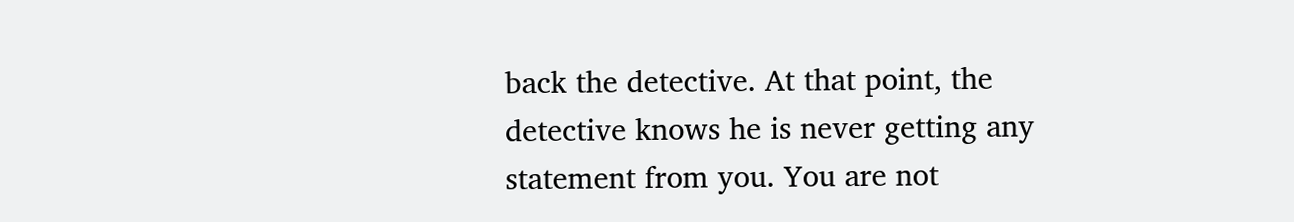back the detective. At that point, the detective knows he is never getting any statement from you. You are not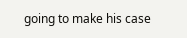going to make his case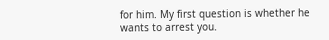for him. My first question is whether he wants to arrest you.